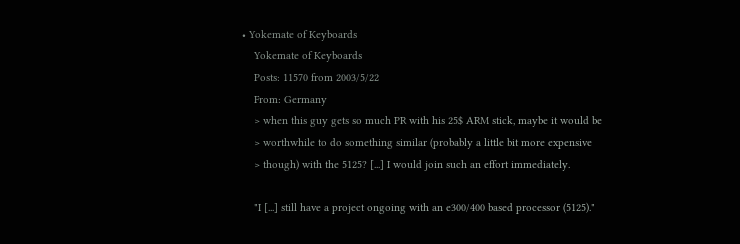• Yokemate of Keyboards
    Yokemate of Keyboards
    Posts: 11570 from 2003/5/22
    From: Germany
    > when this guy gets so much PR with his 25$ ARM stick, maybe it would be
    > worthwhile to do something similar (probably a little bit more expensive
    > though) with the 5125? [...] I would join such an effort immediately.

    "I [...] still have a project ongoing with an e300/400 based processor (5125)."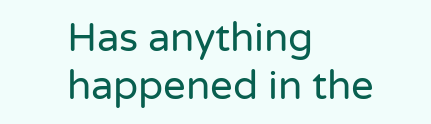Has anything happened in the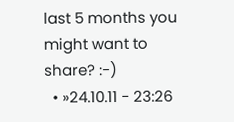last 5 months you might want to share? :-)
  • »24.10.11 - 23:26